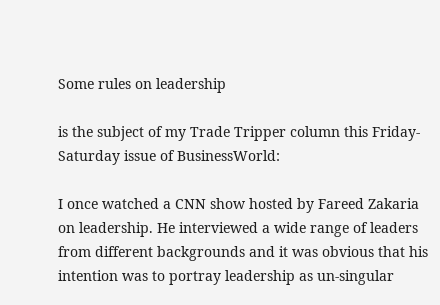Some rules on leadership

is the subject of my Trade Tripper column this Friday-Saturday issue of BusinessWorld:

I once watched a CNN show hosted by Fareed Zakaria on leadership. He interviewed a wide range of leaders from different backgrounds and it was obvious that his intention was to portray leadership as un-singular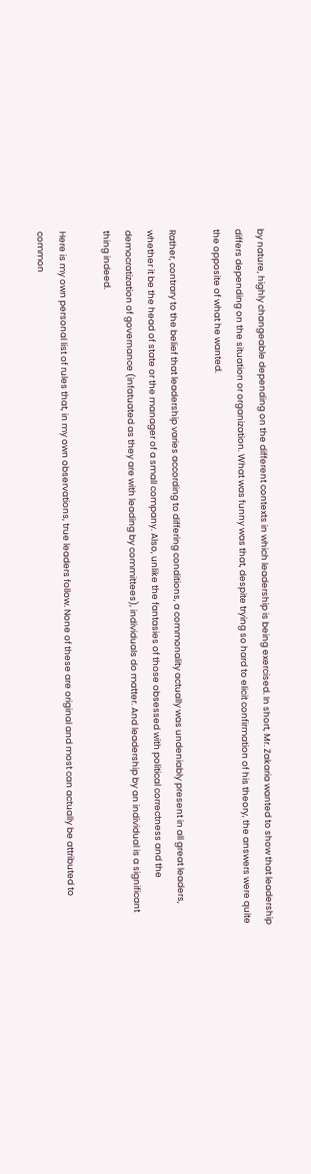by nature, highly changeable depending on the different contexts in which leadership is being exercised. In short, Mr. Zakaria wanted to show that leadership differs depending on the situation or organization. What was funny was that, despite trying so hard to elicit confirmation of his theory, the answers were quite the opposite of what he wanted.

Rather, contrary to the belief that leadership varies according to differing conditions, a commonality actually was undeniably present in all great leaders, whether it be the head of state or the manager of a small company. Also, unlike the fantasies of those obsessed with political correctness and the democratization of governance (infatuated as they are with leading by committees), individuals do matter. And leadership by an individual is a significant thing indeed.

Here is my own personal list of rules that, in my own observations, true leaders follow. None of these are original and most can actually be attributed to common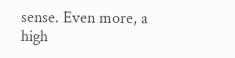sense. Even more, a high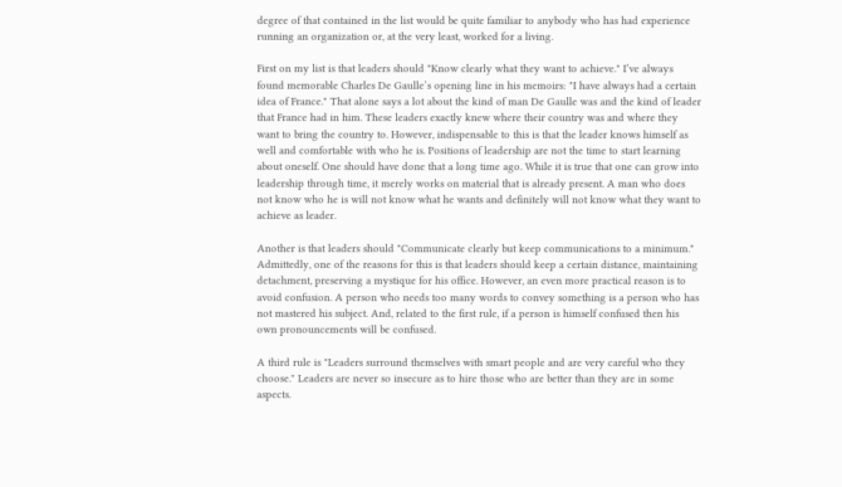degree of that contained in the list would be quite familiar to anybody who has had experience running an organization or, at the very least, worked for a living.

First on my list is that leaders should "Know clearly what they want to achieve." I’ve always found memorable Charles De Gaulle’s opening line in his memoirs: "I have always had a certain idea of France." That alone says a lot about the kind of man De Gaulle was and the kind of leader that France had in him. These leaders exactly knew where their country was and where they want to bring the country to. However, indispensable to this is that the leader knows himself as well and comfortable with who he is. Positions of leadership are not the time to start learning about oneself. One should have done that a long time ago. While it is true that one can grow into leadership through time, it merely works on material that is already present. A man who does not know who he is will not know what he wants and definitely will not know what they want to achieve as leader.

Another is that leaders should "Communicate clearly but keep communications to a minimum." Admittedly, one of the reasons for this is that leaders should keep a certain distance, maintaining detachment, preserving a mystique for his office. However, an even more practical reason is to avoid confusion. A person who needs too many words to convey something is a person who has not mastered his subject. And, related to the first rule, if a person is himself confused then his own pronouncements will be confused.

A third rule is "Leaders surround themselves with smart people and are very careful who they choose." Leaders are never so insecure as to hire those who are better than they are in some aspects.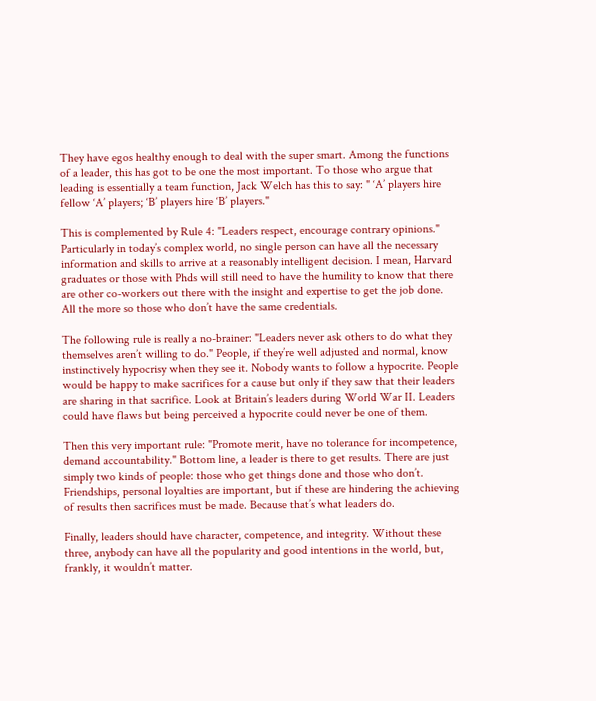They have egos healthy enough to deal with the super smart. Among the functions of a leader, this has got to be one the most important. To those who argue that leading is essentially a team function, Jack Welch has this to say: " ‘A’ players hire fellow ‘A’ players; ‘B’ players hire ‘B’ players."

This is complemented by Rule 4: "Leaders respect, encourage contrary opinions." Particularly in today’s complex world, no single person can have all the necessary information and skills to arrive at a reasonably intelligent decision. I mean, Harvard graduates or those with Phds will still need to have the humility to know that there are other co-workers out there with the insight and expertise to get the job done. All the more so those who don’t have the same credentials.

The following rule is really a no-brainer: "Leaders never ask others to do what they themselves aren’t willing to do." People, if they’re well adjusted and normal, know instinctively hypocrisy when they see it. Nobody wants to follow a hypocrite. People would be happy to make sacrifices for a cause but only if they saw that their leaders are sharing in that sacrifice. Look at Britain’s leaders during World War II. Leaders could have flaws but being perceived a hypocrite could never be one of them.

Then this very important rule: "Promote merit, have no tolerance for incompetence, demand accountability." Bottom line, a leader is there to get results. There are just simply two kinds of people: those who get things done and those who don’t. Friendships, personal loyalties are important, but if these are hindering the achieving of results then sacrifices must be made. Because that’s what leaders do.

Finally, leaders should have character, competence, and integrity. Without these three, anybody can have all the popularity and good intentions in the world, but, frankly, it wouldn’t matter.